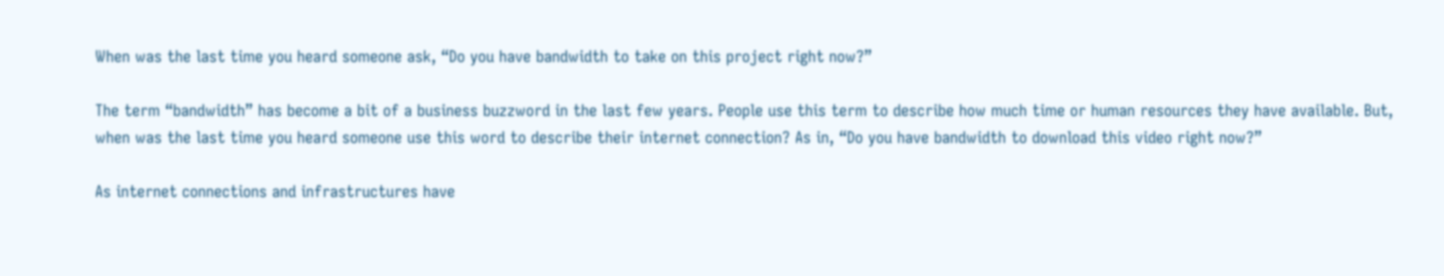When was the last time you heard someone ask, “Do you have bandwidth to take on this project right now?”

The term “bandwidth” has become a bit of a business buzzword in the last few years. People use this term to describe how much time or human resources they have available. But, when was the last time you heard someone use this word to describe their internet connection? As in, “Do you have bandwidth to download this video right now?”

As internet connections and infrastructures have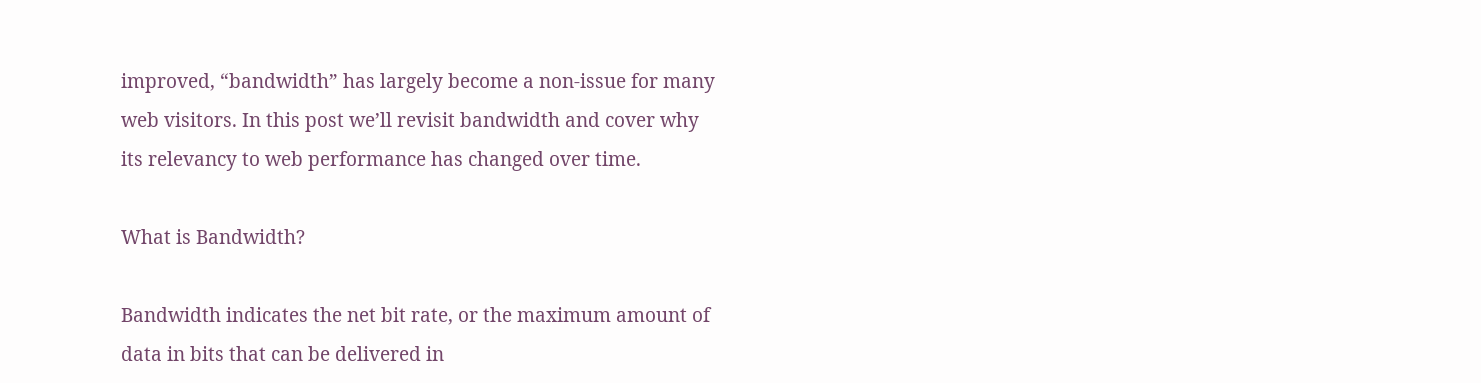improved, “bandwidth” has largely become a non-issue for many web visitors. In this post we’ll revisit bandwidth and cover why its relevancy to web performance has changed over time.

What is Bandwidth?

Bandwidth indicates the net bit rate, or the maximum amount of data in bits that can be delivered in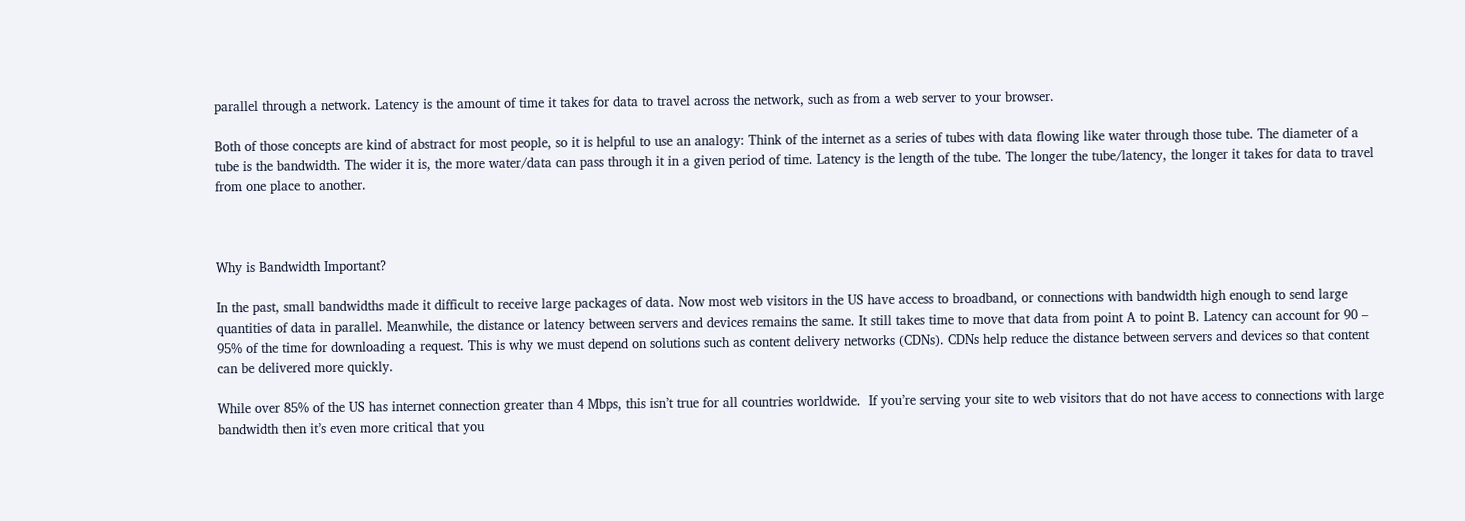parallel through a network. Latency is the amount of time it takes for data to travel across the network, such as from a web server to your browser.

Both of those concepts are kind of abstract for most people, so it is helpful to use an analogy: Think of the internet as a series of tubes with data flowing like water through those tube. The diameter of a tube is the bandwidth. The wider it is, the more water/data can pass through it in a given period of time. Latency is the length of the tube. The longer the tube/latency, the longer it takes for data to travel from one place to another.



Why is Bandwidth Important?

In the past, small bandwidths made it difficult to receive large packages of data. Now most web visitors in the US have access to broadband, or connections with bandwidth high enough to send large quantities of data in parallel. Meanwhile, the distance or latency between servers and devices remains the same. It still takes time to move that data from point A to point B. Latency can account for 90 – 95% of the time for downloading a request. This is why we must depend on solutions such as content delivery networks (CDNs). CDNs help reduce the distance between servers and devices so that content can be delivered more quickly.

While over 85% of the US has internet connection greater than 4 Mbps, this isn’t true for all countries worldwide.  If you’re serving your site to web visitors that do not have access to connections with large bandwidth then it’s even more critical that you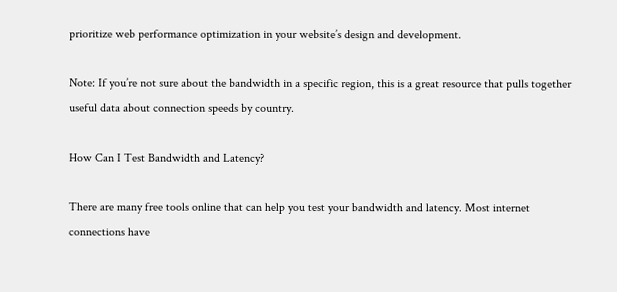prioritize web performance optimization in your website’s design and development.

Note: If you’re not sure about the bandwidth in a specific region, this is a great resource that pulls together useful data about connection speeds by country.

How Can I Test Bandwidth and Latency?

There are many free tools online that can help you test your bandwidth and latency. Most internet connections have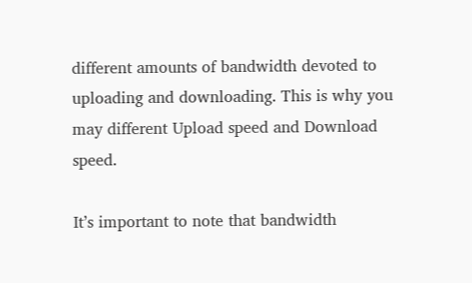different amounts of bandwidth devoted to uploading and downloading. This is why you may different Upload speed and Download speed.

It’s important to note that bandwidth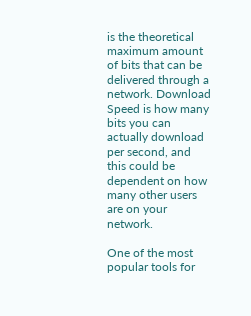is the theoretical maximum amount of bits that can be delivered through a network. Download Speed is how many bits you can actually download per second, and this could be dependent on how many other users are on your network.

One of the most popular tools for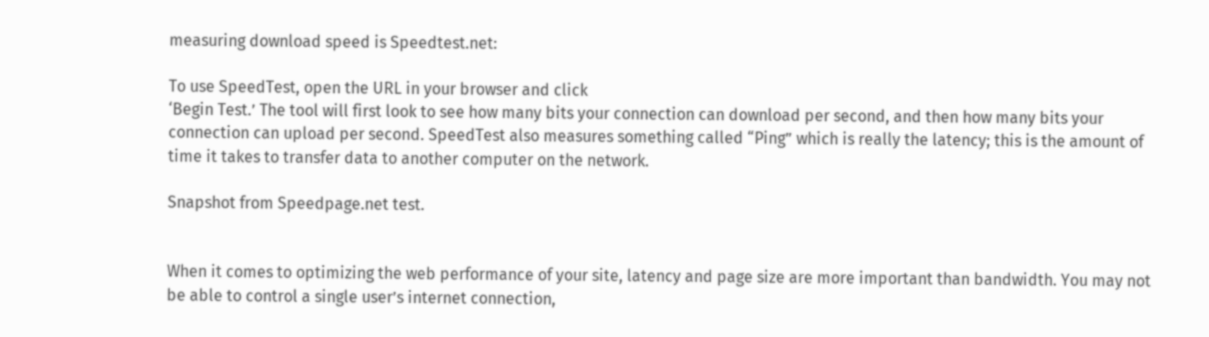measuring download speed is Speedtest.net:

To use SpeedTest, open the URL in your browser and click
‘Begin Test.’ The tool will first look to see how many bits your connection can download per second, and then how many bits your connection can upload per second. SpeedTest also measures something called “Ping” which is really the latency; this is the amount of time it takes to transfer data to another computer on the network.

Snapshot from Speedpage.net test.


When it comes to optimizing the web performance of your site, latency and page size are more important than bandwidth. You may not be able to control a single user’s internet connection,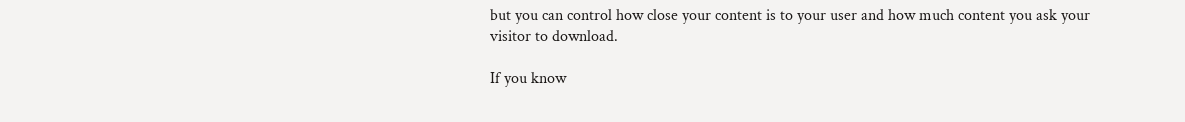but you can control how close your content is to your user and how much content you ask your visitor to download.

If you know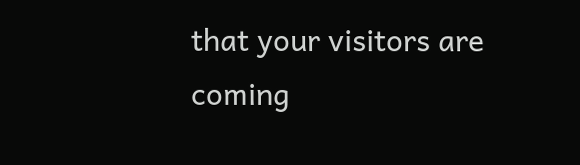that your visitors are coming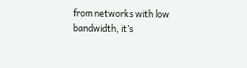from networks with low bandwidth, it’s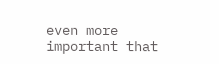even more important that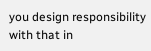you design responsibility with that in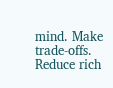mind. Make trade-offs. Reduce rich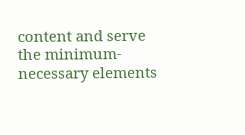content and serve the minimum-necessary elements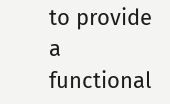to provide a functional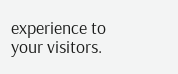experience to your visitors.